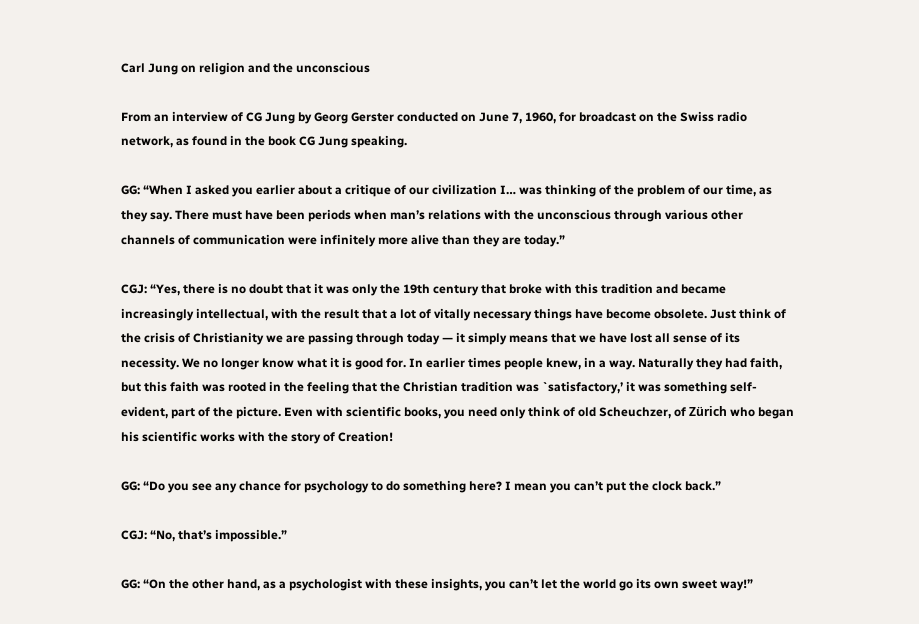Carl Jung on religion and the unconscious

From an interview of CG Jung by Georg Gerster conducted on June 7, 1960, for broadcast on the Swiss radio network, as found in the book CG Jung speaking.

GG: “When I asked you earlier about a critique of our civilization I… was thinking of the problem of our time, as they say. There must have been periods when man’s relations with the unconscious through various other channels of communication were infinitely more alive than they are today.”

CGJ: “Yes, there is no doubt that it was only the 19th century that broke with this tradition and became increasingly intellectual, with the result that a lot of vitally necessary things have become obsolete. Just think of the crisis of Christianity we are passing through today — it simply means that we have lost all sense of its necessity. We no longer know what it is good for. In earlier times people knew, in a way. Naturally they had faith, but this faith was rooted in the feeling that the Christian tradition was `satisfactory,’ it was something self-evident, part of the picture. Even with scientific books, you need only think of old Scheuchzer, of Zürich who began his scientific works with the story of Creation!

GG: “Do you see any chance for psychology to do something here? I mean you can’t put the clock back.”

CGJ: “No, that’s impossible.”

GG: “On the other hand, as a psychologist with these insights, you can’t let the world go its own sweet way!”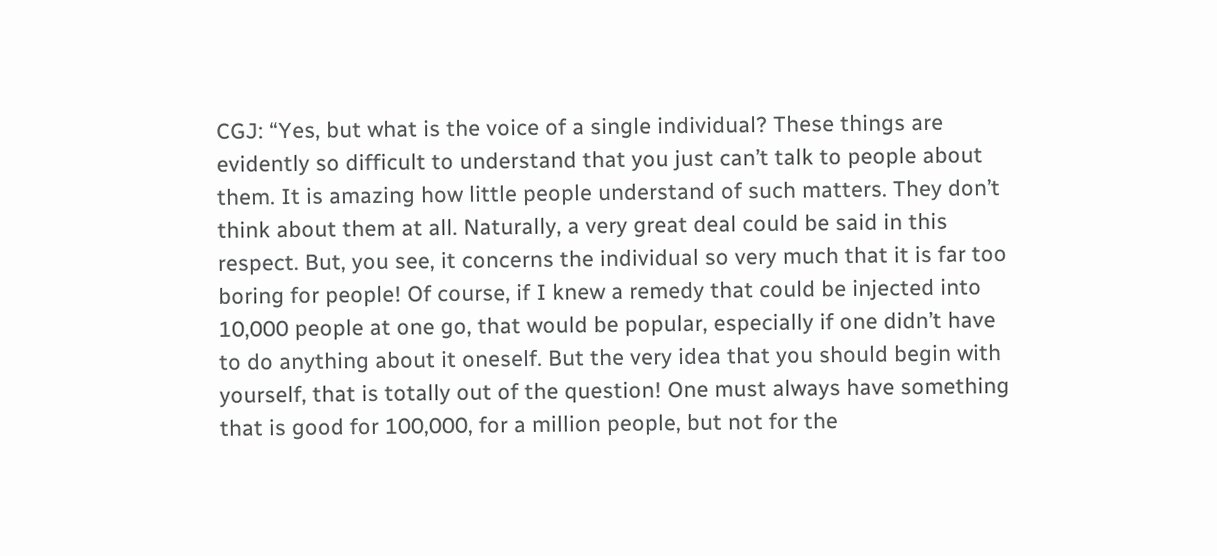CGJ: “Yes, but what is the voice of a single individual? These things are evidently so difficult to understand that you just can’t talk to people about them. It is amazing how little people understand of such matters. They don’t think about them at all. Naturally, a very great deal could be said in this respect. But, you see, it concerns the individual so very much that it is far too boring for people! Of course, if I knew a remedy that could be injected into 10,000 people at one go, that would be popular, especially if one didn’t have to do anything about it oneself. But the very idea that you should begin with yourself, that is totally out of the question! One must always have something that is good for 100,000, for a million people, but not for the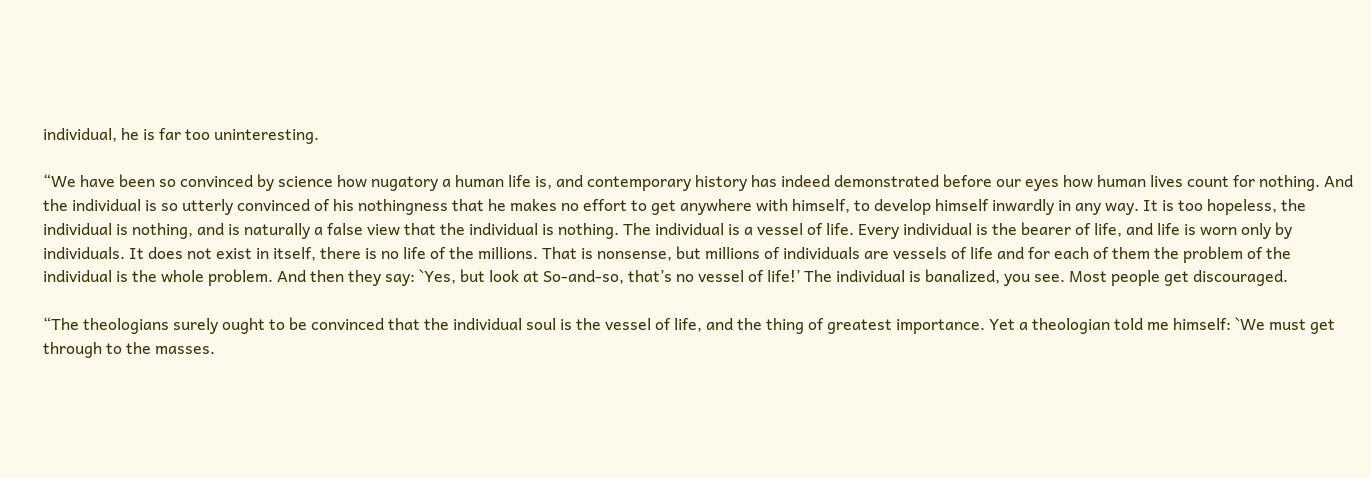individual, he is far too uninteresting.

“We have been so convinced by science how nugatory a human life is, and contemporary history has indeed demonstrated before our eyes how human lives count for nothing. And the individual is so utterly convinced of his nothingness that he makes no effort to get anywhere with himself, to develop himself inwardly in any way. It is too hopeless, the individual is nothing, and is naturally a false view that the individual is nothing. The individual is a vessel of life. Every individual is the bearer of life, and life is worn only by individuals. It does not exist in itself, there is no life of the millions. That is nonsense, but millions of individuals are vessels of life and for each of them the problem of the individual is the whole problem. And then they say: `Yes, but look at So-and-so, that’s no vessel of life!’ The individual is banalized, you see. Most people get discouraged.

“The theologians surely ought to be convinced that the individual soul is the vessel of life, and the thing of greatest importance. Yet a theologian told me himself: `We must get through to the masses.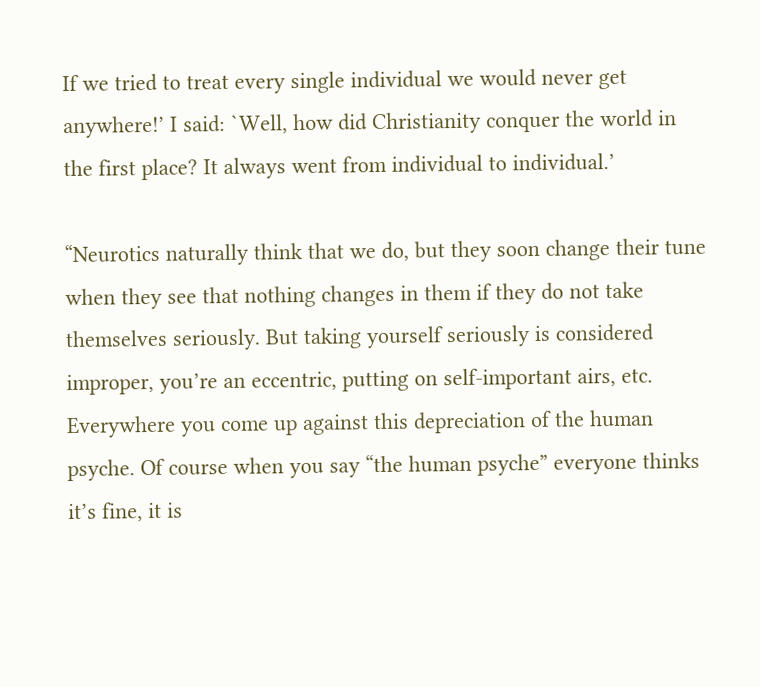If we tried to treat every single individual we would never get anywhere!’ I said: `Well, how did Christianity conquer the world in the first place? It always went from individual to individual.’

“Neurotics naturally think that we do, but they soon change their tune when they see that nothing changes in them if they do not take themselves seriously. But taking yourself seriously is considered improper, you’re an eccentric, putting on self-important airs, etc. Everywhere you come up against this depreciation of the human psyche. Of course when you say “the human psyche” everyone thinks it’s fine, it is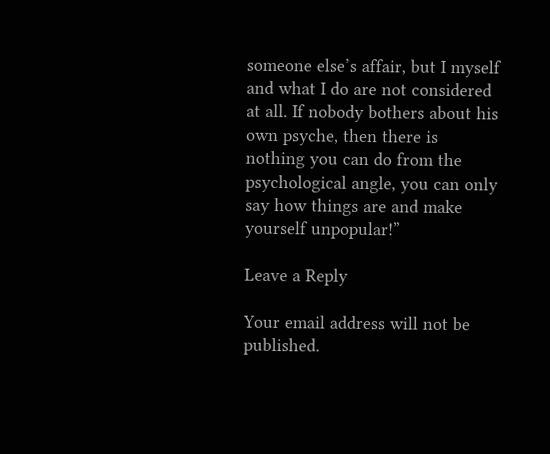someone else’s affair, but I myself and what I do are not considered at all. If nobody bothers about his own psyche, then there is nothing you can do from the psychological angle, you can only say how things are and make yourself unpopular!”

Leave a Reply

Your email address will not be published.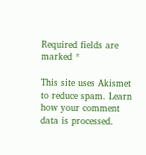Required fields are marked *

This site uses Akismet to reduce spam. Learn how your comment data is processed.